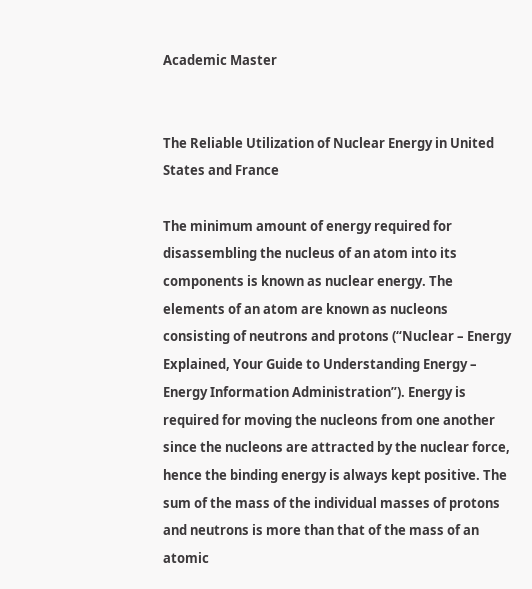Academic Master


The Reliable Utilization of Nuclear Energy in United States and France

The minimum amount of energy required for disassembling the nucleus of an atom into its components is known as nuclear energy. The elements of an atom are known as nucleons consisting of neutrons and protons (“Nuclear – Energy Explained, Your Guide to Understanding Energy – Energy Information Administration”). Energy is required for moving the nucleons from one another since the nucleons are attracted by the nuclear force, hence the binding energy is always kept positive. The sum of the mass of the individual masses of protons and neutrons is more than that of the mass of an atomic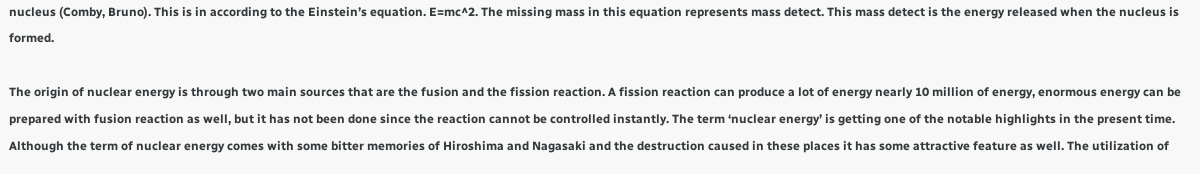nucleus (Comby, Bruno). This is in according to the Einstein’s equation. E=mc^2. The missing mass in this equation represents mass detect. This mass detect is the energy released when the nucleus is formed.

The origin of nuclear energy is through two main sources that are the fusion and the fission reaction. A fission reaction can produce a lot of energy nearly 10 million of energy, enormous energy can be prepared with fusion reaction as well, but it has not been done since the reaction cannot be controlled instantly. The term ‘nuclear energy’ is getting one of the notable highlights in the present time. Although the term of nuclear energy comes with some bitter memories of Hiroshima and Nagasaki and the destruction caused in these places it has some attractive feature as well. The utilization of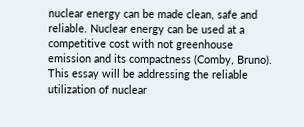nuclear energy can be made clean, safe and reliable. Nuclear energy can be used at a competitive cost with not greenhouse emission and its compactness (Comby, Bruno). This essay will be addressing the reliable utilization of nuclear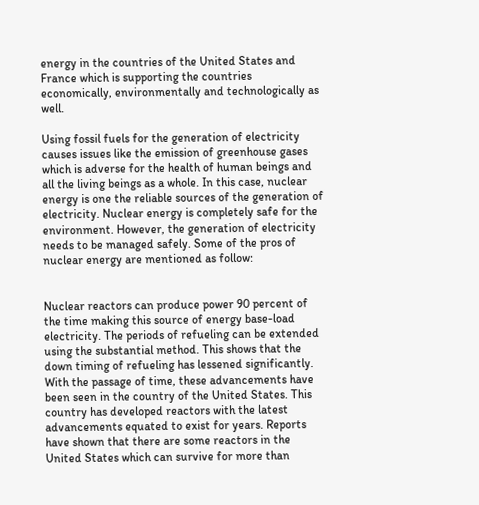energy in the countries of the United States and France which is supporting the countries economically, environmentally and technologically as well.

Using fossil fuels for the generation of electricity causes issues like the emission of greenhouse gases which is adverse for the health of human beings and all the living beings as a whole. In this case, nuclear energy is one the reliable sources of the generation of electricity. Nuclear energy is completely safe for the environment. However, the generation of electricity needs to be managed safely. Some of the pros of nuclear energy are mentioned as follow:


Nuclear reactors can produce power 90 percent of the time making this source of energy base-load electricity. The periods of refueling can be extended using the substantial method. This shows that the down timing of refueling has lessened significantly. With the passage of time, these advancements have been seen in the country of the United States. This country has developed reactors with the latest advancements equated to exist for years. Reports have shown that there are some reactors in the United States which can survive for more than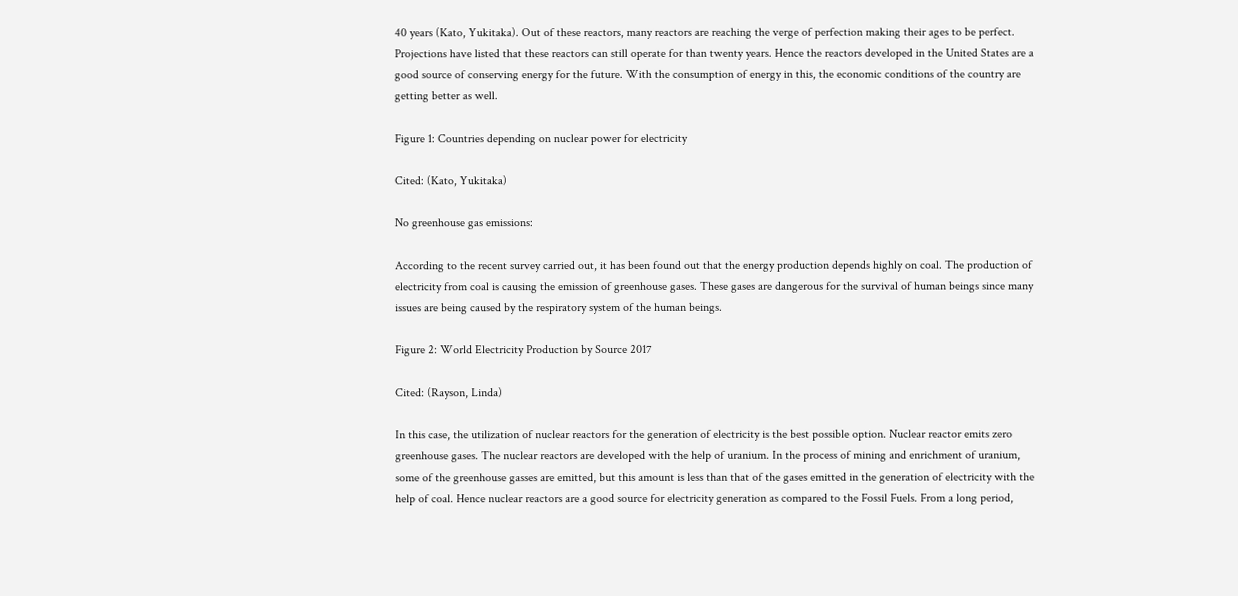40 years (Kato, Yukitaka). Out of these reactors, many reactors are reaching the verge of perfection making their ages to be perfect. Projections have listed that these reactors can still operate for than twenty years. Hence the reactors developed in the United States are a good source of conserving energy for the future. With the consumption of energy in this, the economic conditions of the country are getting better as well.

Figure 1: Countries depending on nuclear power for electricity

Cited: (Kato, Yukitaka)

No greenhouse gas emissions:

According to the recent survey carried out, it has been found out that the energy production depends highly on coal. The production of electricity from coal is causing the emission of greenhouse gases. These gases are dangerous for the survival of human beings since many issues are being caused by the respiratory system of the human beings.

Figure 2: World Electricity Production by Source 2017

Cited: (Rayson, Linda)

In this case, the utilization of nuclear reactors for the generation of electricity is the best possible option. Nuclear reactor emits zero greenhouse gases. The nuclear reactors are developed with the help of uranium. In the process of mining and enrichment of uranium, some of the greenhouse gasses are emitted, but this amount is less than that of the gases emitted in the generation of electricity with the help of coal. Hence nuclear reactors are a good source for electricity generation as compared to the Fossil Fuels. From a long period,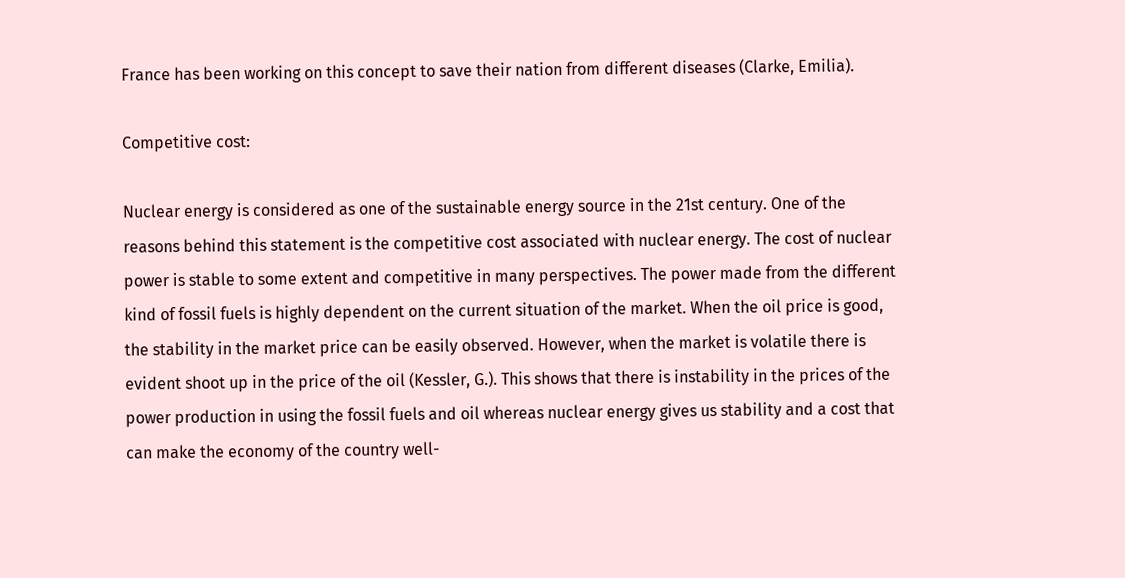France has been working on this concept to save their nation from different diseases (Clarke, Emilia).

Competitive cost:

Nuclear energy is considered as one of the sustainable energy source in the 21st century. One of the reasons behind this statement is the competitive cost associated with nuclear energy. The cost of nuclear power is stable to some extent and competitive in many perspectives. The power made from the different kind of fossil fuels is highly dependent on the current situation of the market. When the oil price is good, the stability in the market price can be easily observed. However, when the market is volatile there is evident shoot up in the price of the oil (Kessler, G.). This shows that there is instability in the prices of the power production in using the fossil fuels and oil whereas nuclear energy gives us stability and a cost that can make the economy of the country well-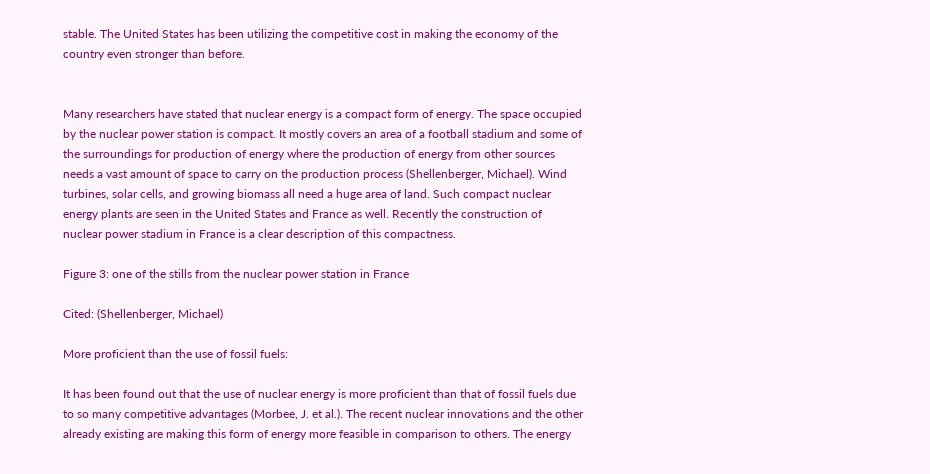stable. The United States has been utilizing the competitive cost in making the economy of the country even stronger than before.


Many researchers have stated that nuclear energy is a compact form of energy. The space occupied by the nuclear power station is compact. It mostly covers an area of a football stadium and some of the surroundings for production of energy where the production of energy from other sources needs a vast amount of space to carry on the production process (Shellenberger, Michael). Wind turbines, solar cells, and growing biomass all need a huge area of land. Such compact nuclear energy plants are seen in the United States and France as well. Recently the construction of nuclear power stadium in France is a clear description of this compactness.

Figure 3: one of the stills from the nuclear power station in France

Cited: (Shellenberger, Michael)

More proficient than the use of fossil fuels:

It has been found out that the use of nuclear energy is more proficient than that of fossil fuels due to so many competitive advantages (Morbee, J. et al.). The recent nuclear innovations and the other already existing are making this form of energy more feasible in comparison to others. The energy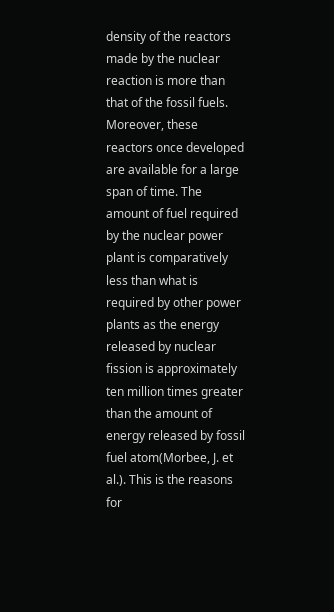density of the reactors made by the nuclear reaction is more than that of the fossil fuels. Moreover, these reactors once developed are available for a large span of time. The amount of fuel required by the nuclear power plant is comparatively less than what is required by other power plants as the energy released by nuclear fission is approximately ten million times greater than the amount of energy released by fossil fuel atom(Morbee, J. et al.). This is the reasons for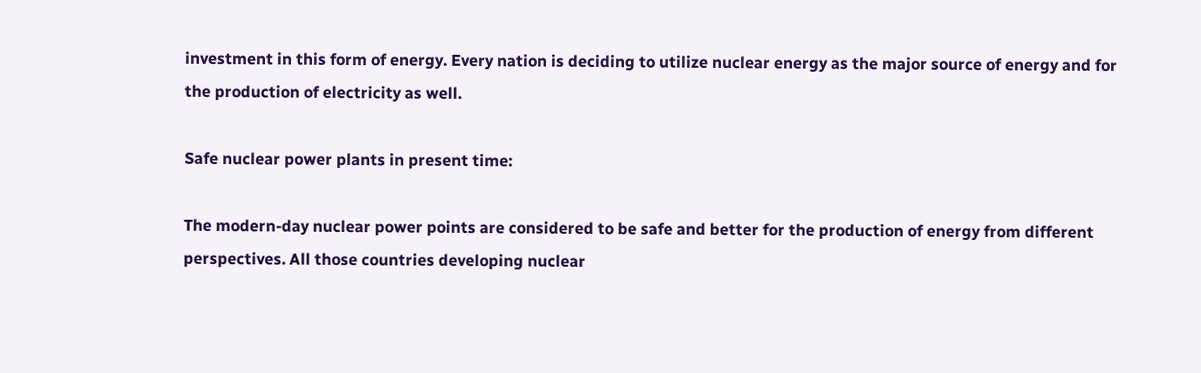investment in this form of energy. Every nation is deciding to utilize nuclear energy as the major source of energy and for the production of electricity as well.

Safe nuclear power plants in present time:

The modern-day nuclear power points are considered to be safe and better for the production of energy from different perspectives. All those countries developing nuclear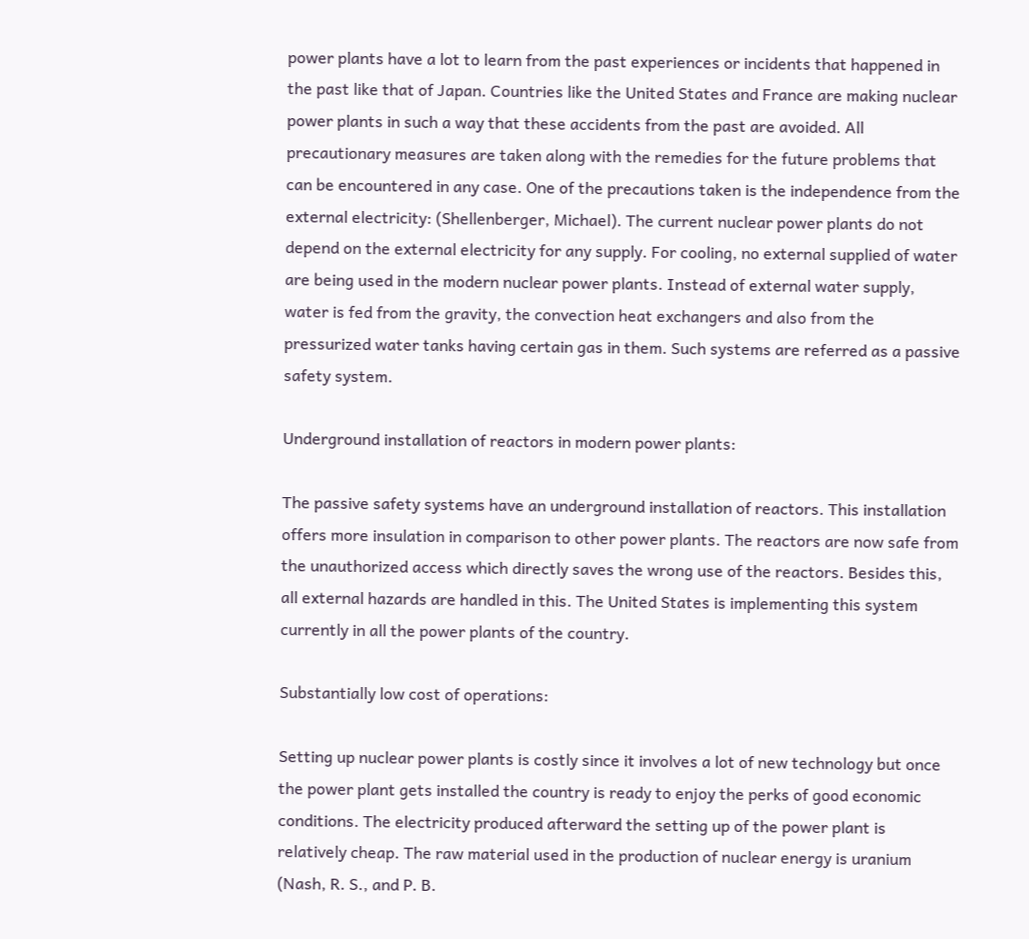power plants have a lot to learn from the past experiences or incidents that happened in the past like that of Japan. Countries like the United States and France are making nuclear power plants in such a way that these accidents from the past are avoided. All precautionary measures are taken along with the remedies for the future problems that can be encountered in any case. One of the precautions taken is the independence from the external electricity: (Shellenberger, Michael). The current nuclear power plants do not depend on the external electricity for any supply. For cooling, no external supplied of water are being used in the modern nuclear power plants. Instead of external water supply, water is fed from the gravity, the convection heat exchangers and also from the pressurized water tanks having certain gas in them. Such systems are referred as a passive safety system.

Underground installation of reactors in modern power plants:

The passive safety systems have an underground installation of reactors. This installation offers more insulation in comparison to other power plants. The reactors are now safe from the unauthorized access which directly saves the wrong use of the reactors. Besides this, all external hazards are handled in this. The United States is implementing this system currently in all the power plants of the country.

Substantially low cost of operations:

Setting up nuclear power plants is costly since it involves a lot of new technology but once the power plant gets installed the country is ready to enjoy the perks of good economic conditions. The electricity produced afterward the setting up of the power plant is relatively cheap. The raw material used in the production of nuclear energy is uranium (Nash, R. S., and P. B.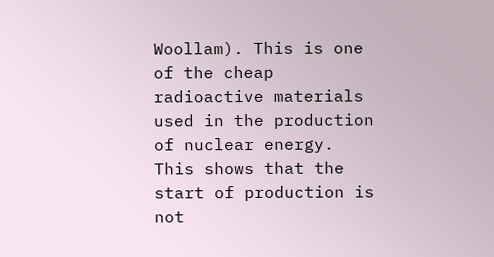Woollam). This is one of the cheap radioactive materials used in the production of nuclear energy. This shows that the start of production is not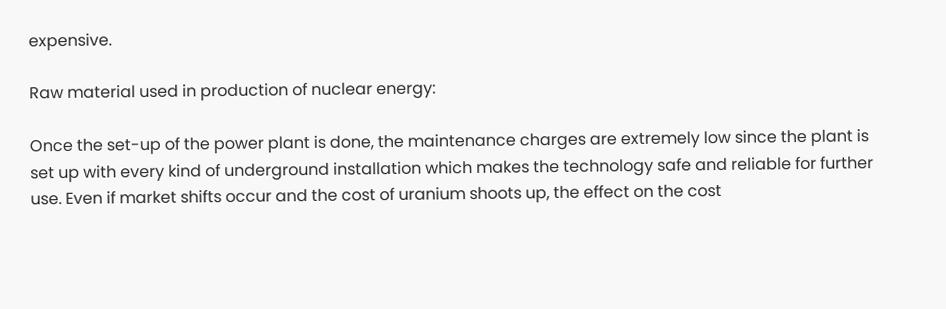expensive.

Raw material used in production of nuclear energy:

Once the set-up of the power plant is done, the maintenance charges are extremely low since the plant is set up with every kind of underground installation which makes the technology safe and reliable for further use. Even if market shifts occur and the cost of uranium shoots up, the effect on the cost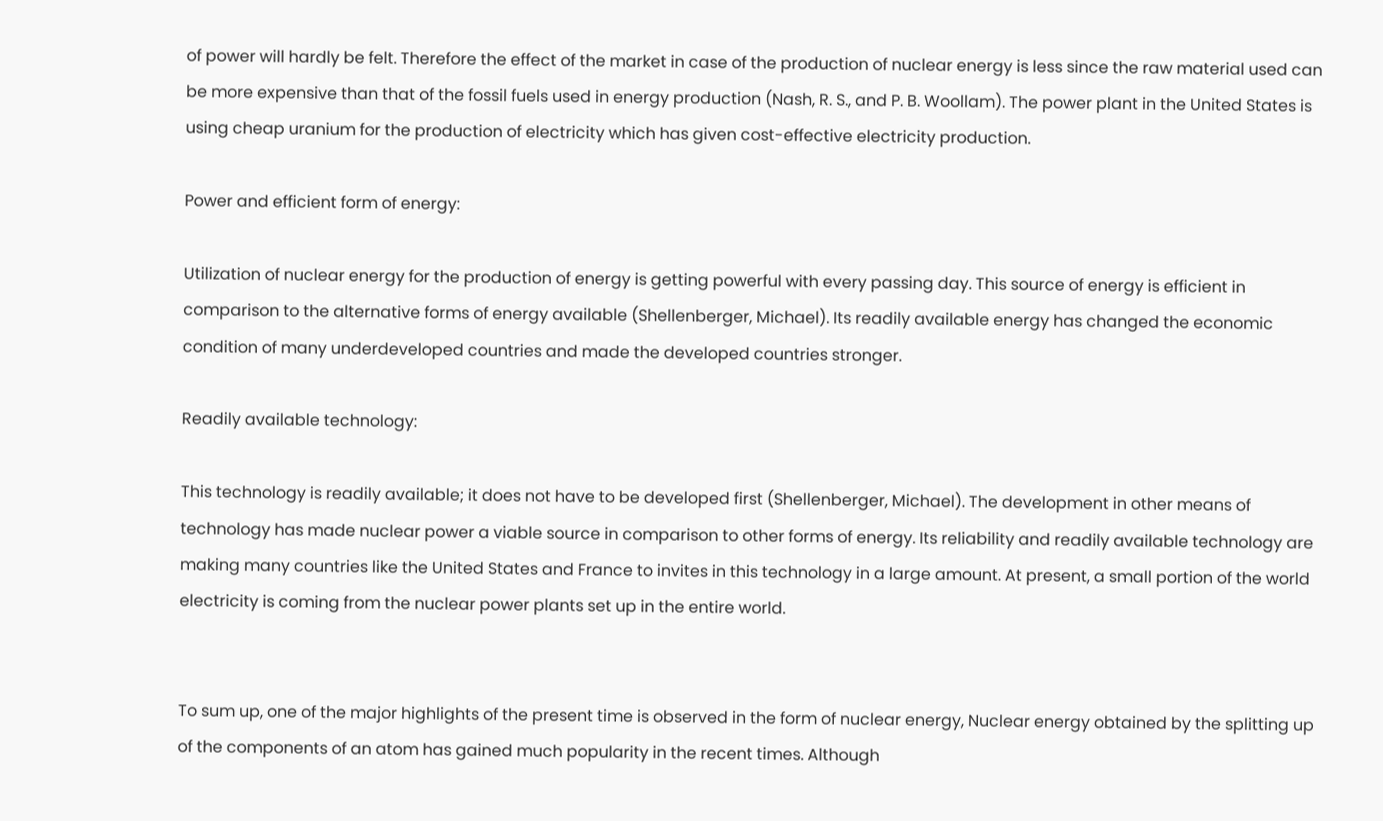of power will hardly be felt. Therefore the effect of the market in case of the production of nuclear energy is less since the raw material used can be more expensive than that of the fossil fuels used in energy production (Nash, R. S., and P. B. Woollam). The power plant in the United States is using cheap uranium for the production of electricity which has given cost-effective electricity production.

Power and efficient form of energy:

Utilization of nuclear energy for the production of energy is getting powerful with every passing day. This source of energy is efficient in comparison to the alternative forms of energy available (Shellenberger, Michael). Its readily available energy has changed the economic condition of many underdeveloped countries and made the developed countries stronger.

Readily available technology:

This technology is readily available; it does not have to be developed first (Shellenberger, Michael). The development in other means of technology has made nuclear power a viable source in comparison to other forms of energy. Its reliability and readily available technology are making many countries like the United States and France to invites in this technology in a large amount. At present, a small portion of the world electricity is coming from the nuclear power plants set up in the entire world.


To sum up, one of the major highlights of the present time is observed in the form of nuclear energy, Nuclear energy obtained by the splitting up of the components of an atom has gained much popularity in the recent times. Although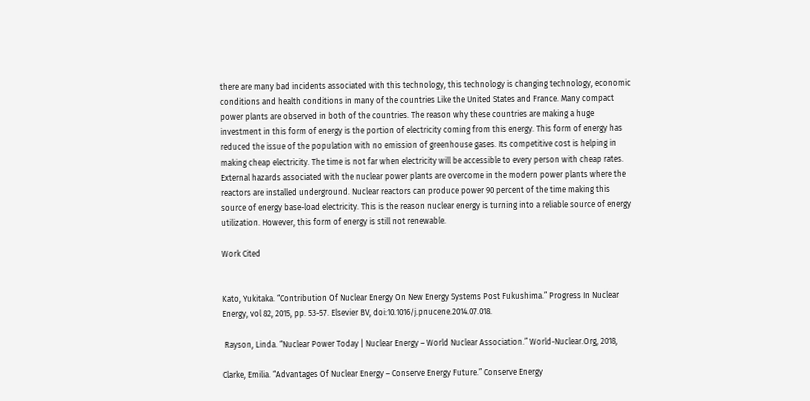there are many bad incidents associated with this technology, this technology is changing technology, economic conditions and health conditions in many of the countries Like the United States and France. Many compact power plants are observed in both of the countries. The reason why these countries are making a huge investment in this form of energy is the portion of electricity coming from this energy. This form of energy has reduced the issue of the population with no emission of greenhouse gases. Its competitive cost is helping in making cheap electricity. The time is not far when electricity will be accessible to every person with cheap rates. External hazards associated with the nuclear power plants are overcome in the modern power plants where the reactors are installed underground. Nuclear reactors can produce power 90 percent of the time making this source of energy base-load electricity. This is the reason nuclear energy is turning into a reliable source of energy utilization. However, this form of energy is still not renewable.

Work Cited


Kato, Yukitaka. “Contribution Of Nuclear Energy On New Energy Systems Post Fukushima.” Progress In Nuclear Energy, vol 82, 2015, pp. 53-57. Elsevier BV, doi:10.1016/j.pnucene.2014.07.018.

 Rayson, Linda. “Nuclear Power Today | Nuclear Energy – World Nuclear Association.” World-Nuclear.Org, 2018,

Clarke, Emilia. “Advantages Of Nuclear Energy – Conserve Energy Future.” Conserve Energy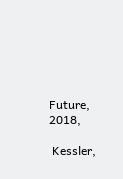Future, 2018,

 Kessler,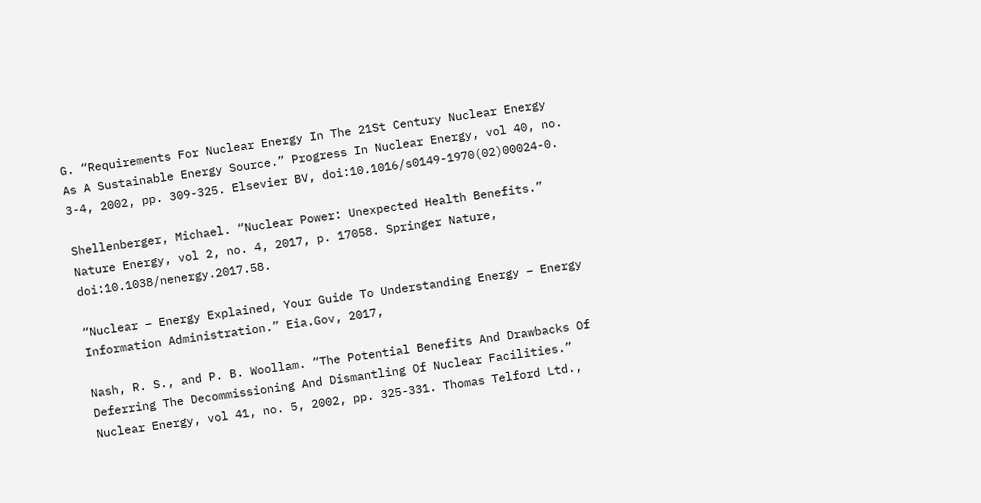G. “Requirements For Nuclear Energy In The 21St Century Nuclear Energy As A Sustainable Energy Source.” Progress In Nuclear Energy, vol 40, no. 3-4, 2002, pp. 309-325. Elsevier BV, doi:10.1016/s0149-1970(02)00024-0.

Shellenberger, Michael. “Nuclear Power: Unexpected Health Benefits.” Nature Energy, vol 2, no. 4, 2017, p. 17058. Springer Nature, doi:10.1038/nenergy.2017.58.

“Nuclear – Energy Explained, Your Guide To Understanding Energy – Energy Information Administration.” Eia.Gov, 2017,

Nash, R. S., and P. B. Woollam. “The Potential Benefits And Drawbacks Of Deferring The Decommissioning And Dismantling Of Nuclear Facilities.” Nuclear Energy, vol 41, no. 5, 2002, pp. 325-331. Thomas Telford Ltd.,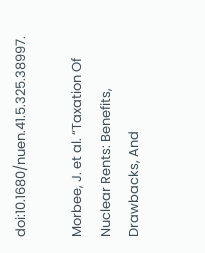doi:10.1680/nuen.41.5.325.38997.

Morbee, J. et al. “Taxation Of Nuclear Rents: Benefits, Drawbacks, And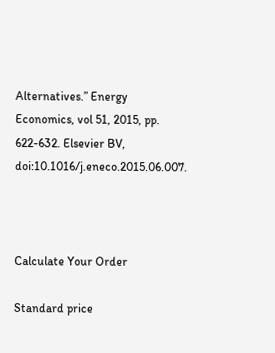Alternatives.” Energy Economics, vol 51, 2015, pp. 622-632. Elsevier BV, doi:10.1016/j.eneco.2015.06.007.



Calculate Your Order

Standard price